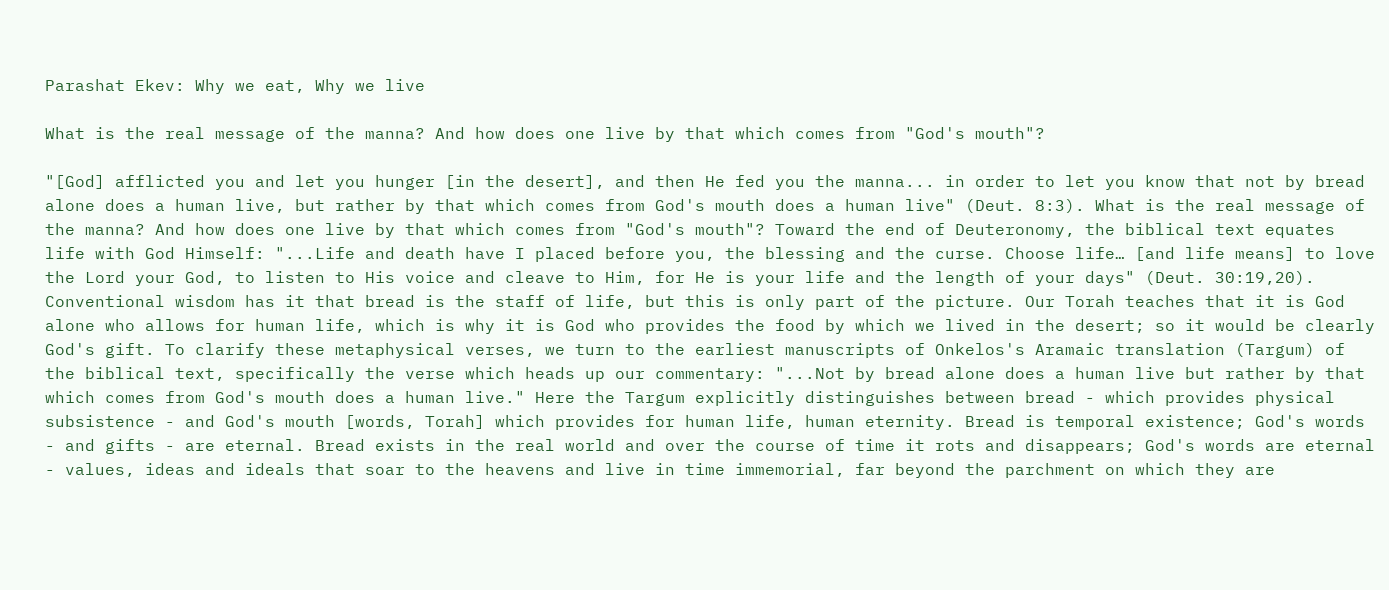Parashat Ekev: Why we eat, Why we live

What is the real message of the manna? And how does one live by that which comes from "God's mouth"?

"[God] afflicted you and let you hunger [in the desert], and then He fed you the manna... in order to let you know that not by bread alone does a human live, but rather by that which comes from God's mouth does a human live" (Deut. 8:3). What is the real message of the manna? And how does one live by that which comes from "God's mouth"? Toward the end of Deuteronomy, the biblical text equates life with God Himself: "...Life and death have I placed before you, the blessing and the curse. Choose life… [and life means] to love the Lord your God, to listen to His voice and cleave to Him, for He is your life and the length of your days" (Deut. 30:19,20). Conventional wisdom has it that bread is the staff of life, but this is only part of the picture. Our Torah teaches that it is God alone who allows for human life, which is why it is God who provides the food by which we lived in the desert; so it would be clearly God's gift. To clarify these metaphysical verses, we turn to the earliest manuscripts of Onkelos's Aramaic translation (Targum) of the biblical text, specifically the verse which heads up our commentary: "...Not by bread alone does a human live but rather by that which comes from God's mouth does a human live." Here the Targum explicitly distinguishes between bread - which provides physical subsistence - and God's mouth [words, Torah] which provides for human life, human eternity. Bread is temporal existence; God's words - and gifts - are eternal. Bread exists in the real world and over the course of time it rots and disappears; God's words are eternal - values, ideas and ideals that soar to the heavens and live in time immemorial, far beyond the parchment on which they are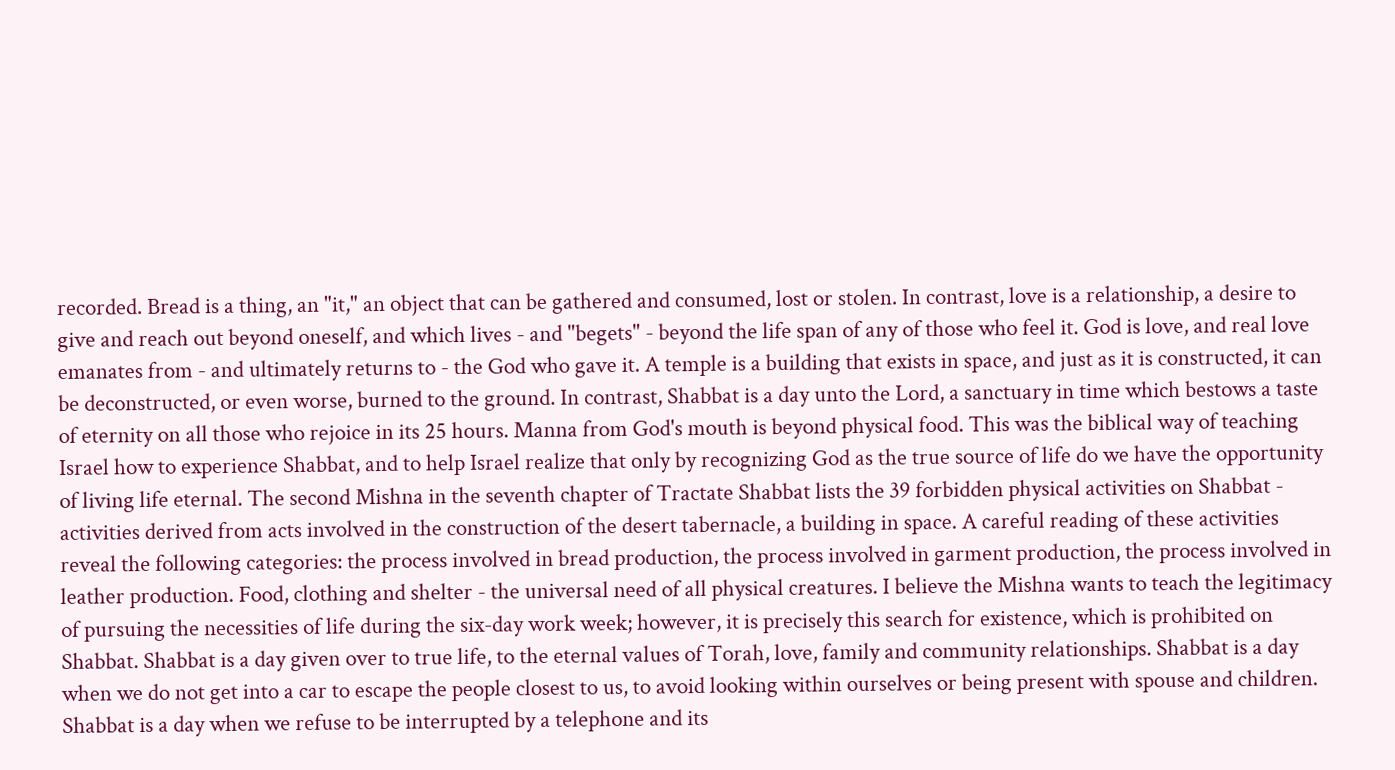recorded. Bread is a thing, an "it," an object that can be gathered and consumed, lost or stolen. In contrast, love is a relationship, a desire to give and reach out beyond oneself, and which lives - and "begets" - beyond the life span of any of those who feel it. God is love, and real love emanates from - and ultimately returns to - the God who gave it. A temple is a building that exists in space, and just as it is constructed, it can be deconstructed, or even worse, burned to the ground. In contrast, Shabbat is a day unto the Lord, a sanctuary in time which bestows a taste of eternity on all those who rejoice in its 25 hours. Manna from God's mouth is beyond physical food. This was the biblical way of teaching Israel how to experience Shabbat, and to help Israel realize that only by recognizing God as the true source of life do we have the opportunity of living life eternal. The second Mishna in the seventh chapter of Tractate Shabbat lists the 39 forbidden physical activities on Shabbat - activities derived from acts involved in the construction of the desert tabernacle, a building in space. A careful reading of these activities reveal the following categories: the process involved in bread production, the process involved in garment production, the process involved in leather production. Food, clothing and shelter - the universal need of all physical creatures. I believe the Mishna wants to teach the legitimacy of pursuing the necessities of life during the six-day work week; however, it is precisely this search for existence, which is prohibited on Shabbat. Shabbat is a day given over to true life, to the eternal values of Torah, love, family and community relationships. Shabbat is a day when we do not get into a car to escape the people closest to us, to avoid looking within ourselves or being present with spouse and children. Shabbat is a day when we refuse to be interrupted by a telephone and its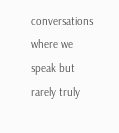conversations where we speak but rarely truly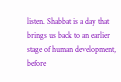listen. Shabbat is a day that brings us back to an earlier stage of human development, before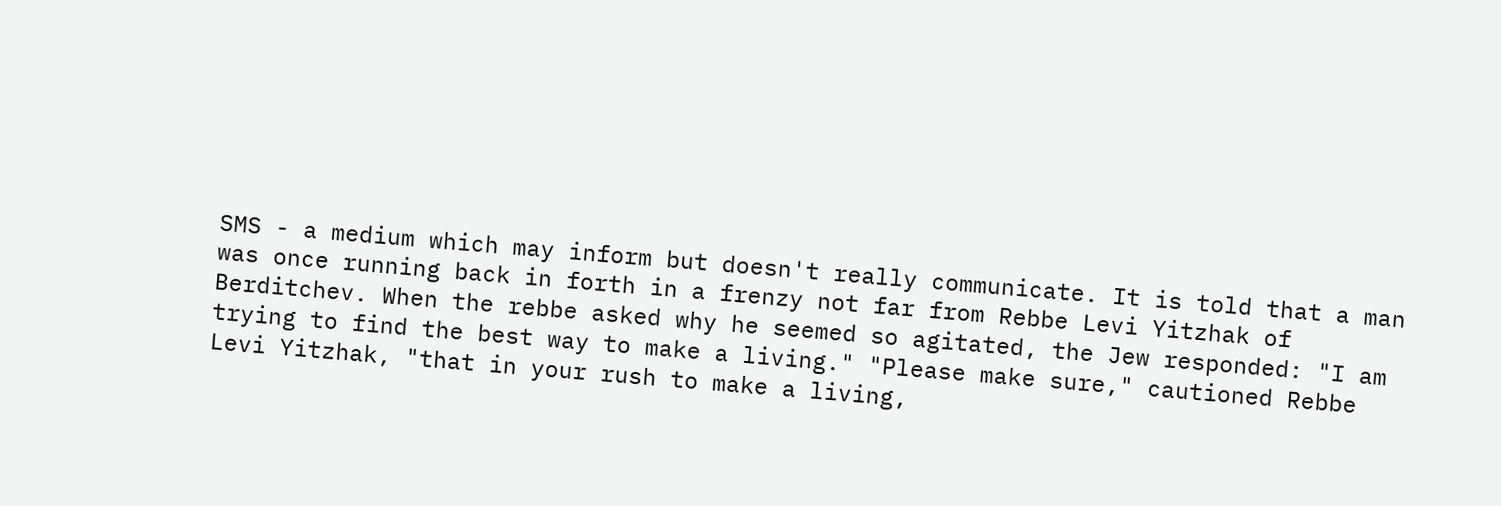SMS - a medium which may inform but doesn't really communicate. It is told that a man was once running back in forth in a frenzy not far from Rebbe Levi Yitzhak of Berditchev. When the rebbe asked why he seemed so agitated, the Jew responded: "I am trying to find the best way to make a living." "Please make sure," cautioned Rebbe Levi Yitzhak, "that in your rush to make a living,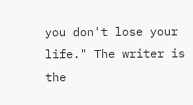you don't lose your life." The writer is the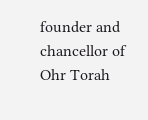founder and chancellor of Ohr Torah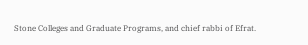Stone Colleges and Graduate Programs, and chief rabbi of Efrat.